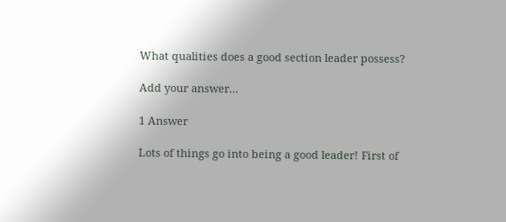What qualities does a good section leader possess?

Add your answer...

1 Answer

Lots of things go into being a good leader! First of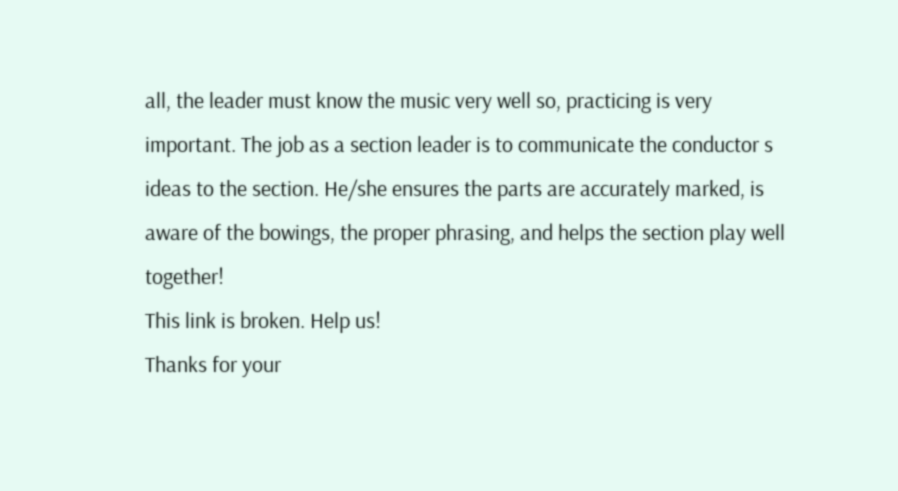all, the leader must know the music very well so, practicing is very important. The job as a section leader is to communicate the conductor s ideas to the section. He/she ensures the parts are accurately marked, is aware of the bowings, the proper phrasing, and helps the section play well together!
This link is broken. Help us!
Thanks for your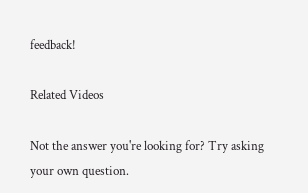feedback!

Related Videos

Not the answer you're looking for? Try asking your own question.